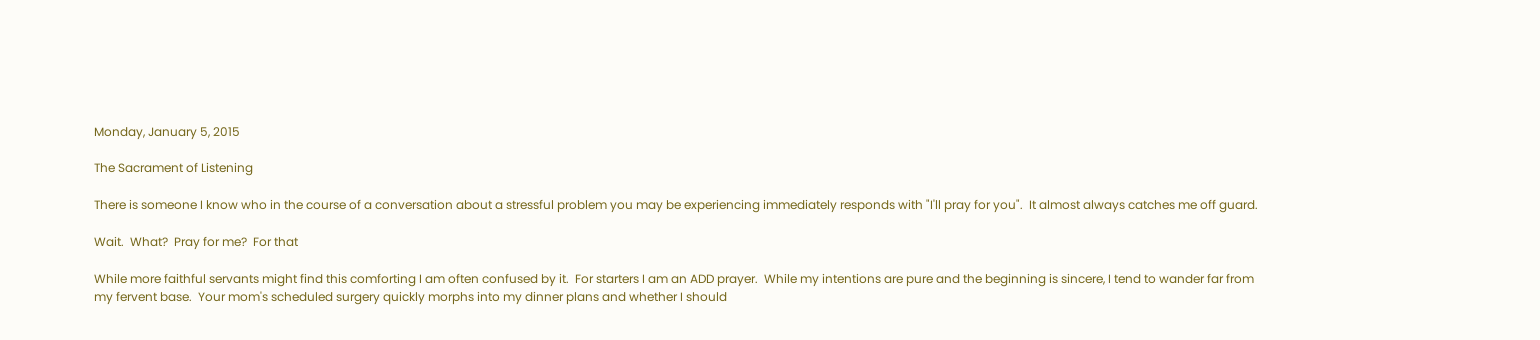Monday, January 5, 2015

The Sacrament of Listening

There is someone I know who in the course of a conversation about a stressful problem you may be experiencing immediately responds with "I'll pray for you".  It almost always catches me off guard.

Wait.  What?  Pray for me?  For that

While more faithful servants might find this comforting I am often confused by it.  For starters I am an ADD prayer.  While my intentions are pure and the beginning is sincere, I tend to wander far from my fervent base.  Your mom's scheduled surgery quickly morphs into my dinner plans and whether I should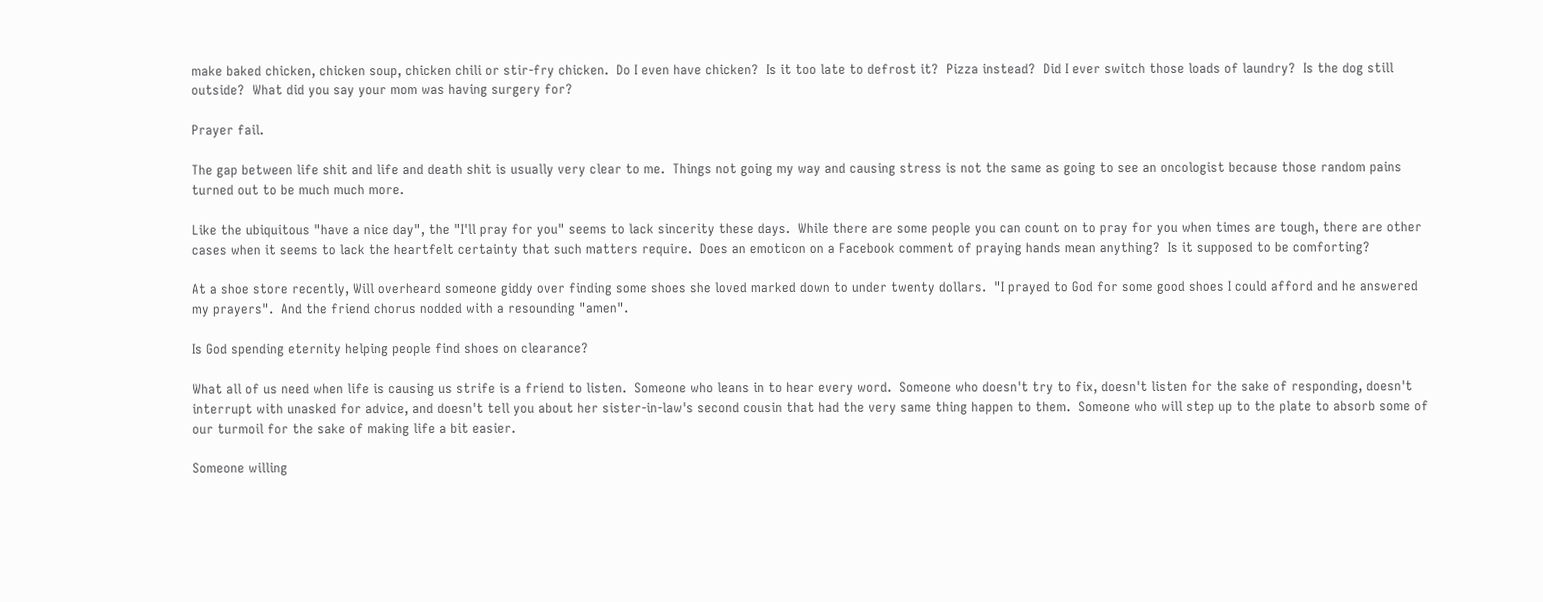make baked chicken, chicken soup, chicken chili or stir-fry chicken.  Do I even have chicken?  Is it too late to defrost it?  Pizza instead?  Did I ever switch those loads of laundry?  Is the dog still outside?  What did you say your mom was having surgery for?

Prayer fail.

The gap between life shit and life and death shit is usually very clear to me.  Things not going my way and causing stress is not the same as going to see an oncologist because those random pains turned out to be much much more.

Like the ubiquitous "have a nice day", the "I'll pray for you" seems to lack sincerity these days.  While there are some people you can count on to pray for you when times are tough, there are other cases when it seems to lack the heartfelt certainty that such matters require.  Does an emoticon on a Facebook comment of praying hands mean anything?  Is it supposed to be comforting?

At a shoe store recently, Will overheard someone giddy over finding some shoes she loved marked down to under twenty dollars.  "I prayed to God for some good shoes I could afford and he answered my prayers".  And the friend chorus nodded with a resounding "amen".

Is God spending eternity helping people find shoes on clearance?

What all of us need when life is causing us strife is a friend to listen.  Someone who leans in to hear every word.  Someone who doesn't try to fix, doesn't listen for the sake of responding, doesn't interrupt with unasked for advice, and doesn't tell you about her sister-in-law's second cousin that had the very same thing happen to them.  Someone who will step up to the plate to absorb some of our turmoil for the sake of making life a bit easier.

Someone willing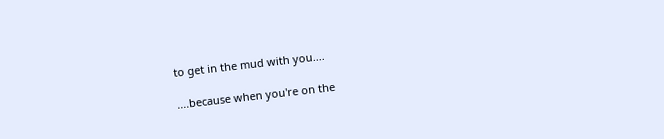to get in the mud with you....

....because when you're on the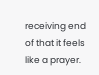receiving end of that it feels like a prayer.